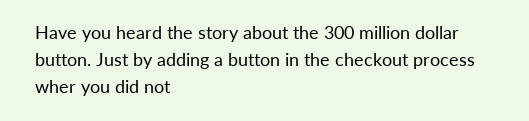Have you heard the story about the 300 million dollar button. Just by adding a button in the checkout process wher you did not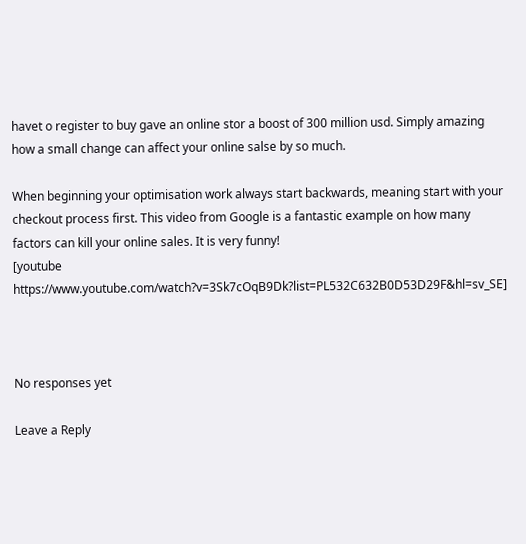havet o register to buy gave an online stor a boost of 300 million usd. Simply amazing how a small change can affect your online salse by so much.

When beginning your optimisation work always start backwards, meaning start with your checkout process first. This video from Google is a fantastic example on how many factors can kill your online sales. It is very funny!
[youtube https://www.youtube.com/watch?v=3Sk7cOqB9Dk?list=PL532C632B0D53D29F&hl=sv_SE]



No responses yet

Leave a Reply